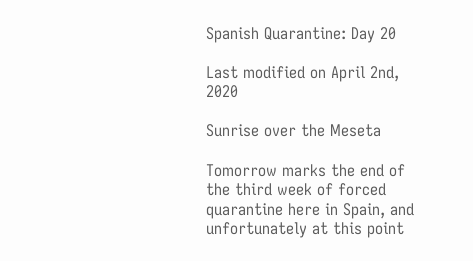Spanish Quarantine: Day 20

Last modified on April 2nd, 2020

Sunrise over the Meseta

Tomorrow marks the end of the third week of forced quarantine here in Spain, and unfortunately at this point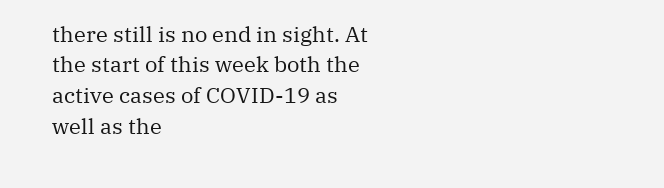there still is no end in sight. At the start of this week both the active cases of COVID-19 as well as the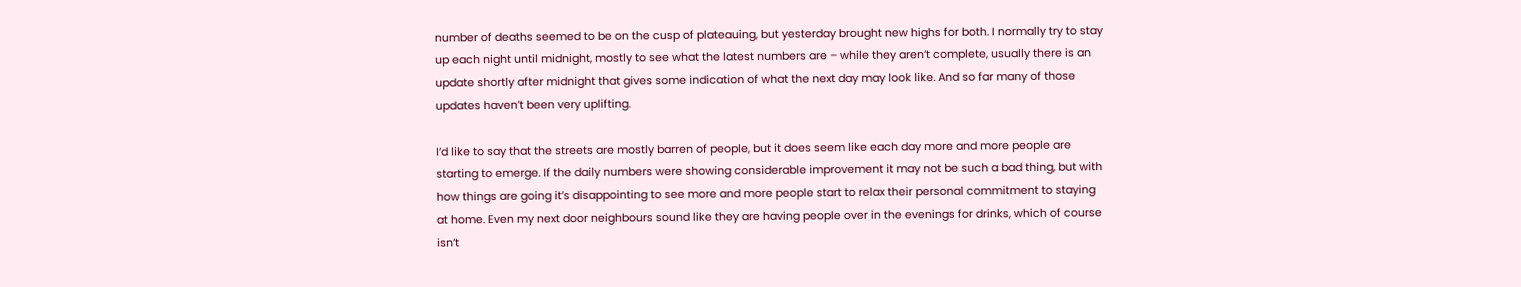number of deaths seemed to be on the cusp of plateauing, but yesterday brought new highs for both. I normally try to stay up each night until midnight, mostly to see what the latest numbers are – while they aren’t complete, usually there is an update shortly after midnight that gives some indication of what the next day may look like. And so far many of those updates haven’t been very uplifting.

I’d like to say that the streets are mostly barren of people, but it does seem like each day more and more people are starting to emerge. If the daily numbers were showing considerable improvement it may not be such a bad thing, but with how things are going it’s disappointing to see more and more people start to relax their personal commitment to staying at home. Even my next door neighbours sound like they are having people over in the evenings for drinks, which of course isn’t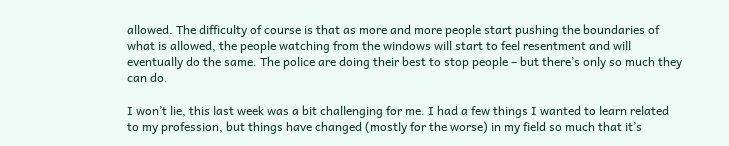allowed. The difficulty of course is that as more and more people start pushing the boundaries of what is allowed, the people watching from the windows will start to feel resentment and will eventually do the same. The police are doing their best to stop people – but there’s only so much they can do.

I won’t lie, this last week was a bit challenging for me. I had a few things I wanted to learn related to my profession, but things have changed (mostly for the worse) in my field so much that it’s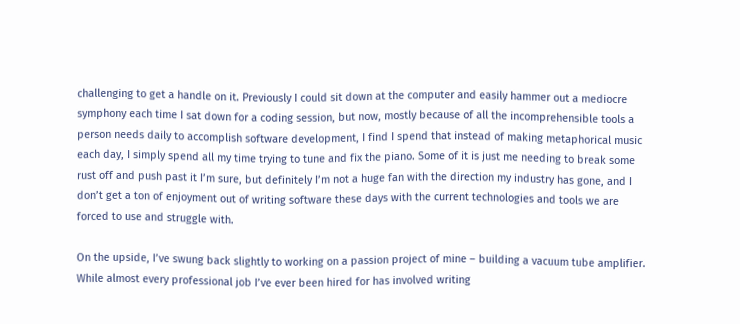challenging to get a handle on it. Previously I could sit down at the computer and easily hammer out a mediocre symphony each time I sat down for a coding session, but now, mostly because of all the incomprehensible tools a person needs daily to accomplish software development, I find I spend that instead of making metaphorical music each day, I simply spend all my time trying to tune and fix the piano. Some of it is just me needing to break some rust off and push past it I’m sure, but definitely I’m not a huge fan with the direction my industry has gone, and I don’t get a ton of enjoyment out of writing software these days with the current technologies and tools we are forced to use and struggle with.

On the upside, I’ve swung back slightly to working on a passion project of mine – building a vacuum tube amplifier. While almost every professional job I’ve ever been hired for has involved writing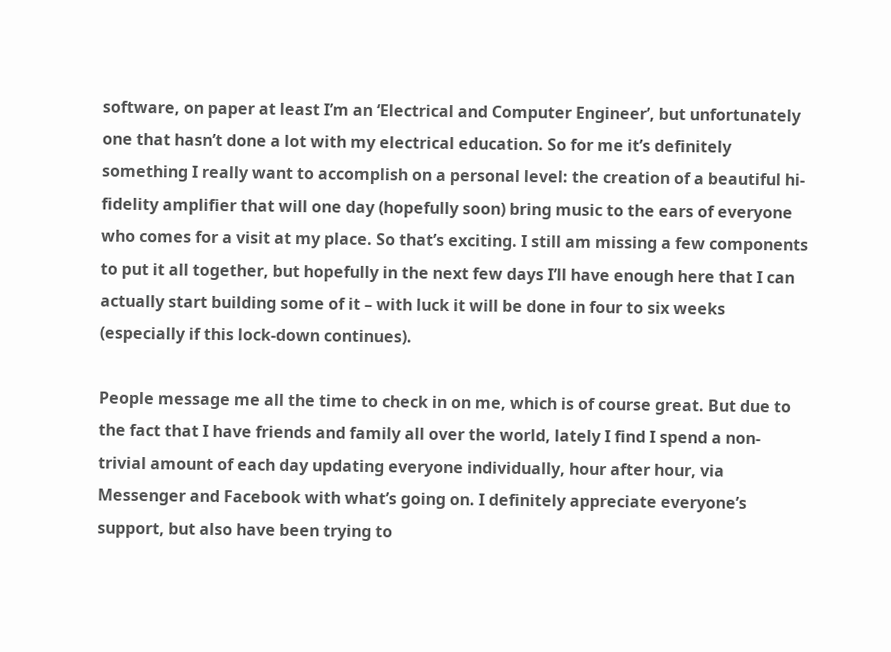software, on paper at least I’m an ‘Electrical and Computer Engineer’, but unfortunately one that hasn’t done a lot with my electrical education. So for me it’s definitely something I really want to accomplish on a personal level: the creation of a beautiful hi-fidelity amplifier that will one day (hopefully soon) bring music to the ears of everyone who comes for a visit at my place. So that’s exciting. I still am missing a few components to put it all together, but hopefully in the next few days I’ll have enough here that I can actually start building some of it – with luck it will be done in four to six weeks (especially if this lock-down continues).

People message me all the time to check in on me, which is of course great. But due to the fact that I have friends and family all over the world, lately I find I spend a non-trivial amount of each day updating everyone individually, hour after hour, via Messenger and Facebook with what’s going on. I definitely appreciate everyone’s support, but also have been trying to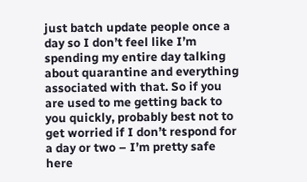just batch update people once a day so I don’t feel like I’m spending my entire day talking about quarantine and everything associated with that. So if you are used to me getting back to you quickly, probably best not to get worried if I don’t respond for a day or two – I’m pretty safe here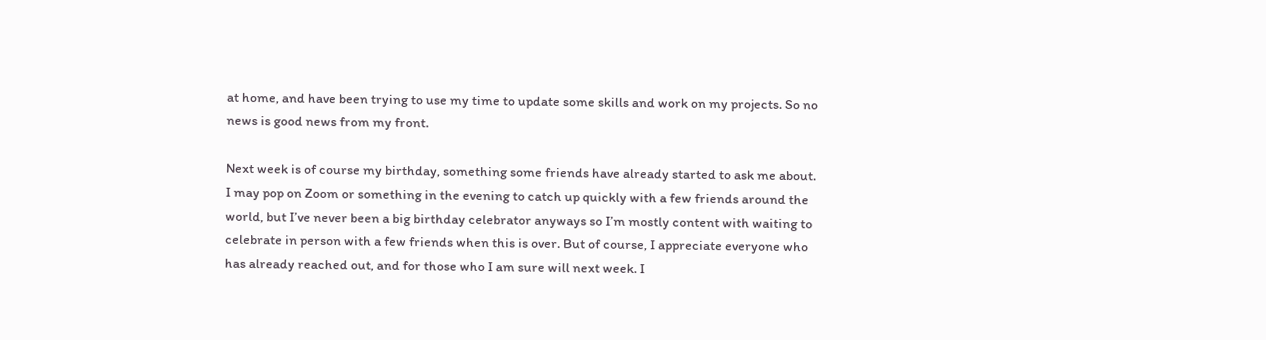at home, and have been trying to use my time to update some skills and work on my projects. So no news is good news from my front.

Next week is of course my birthday, something some friends have already started to ask me about. I may pop on Zoom or something in the evening to catch up quickly with a few friends around the world, but I’ve never been a big birthday celebrator anyways so I’m mostly content with waiting to celebrate in person with a few friends when this is over. But of course, I appreciate everyone who has already reached out, and for those who I am sure will next week. I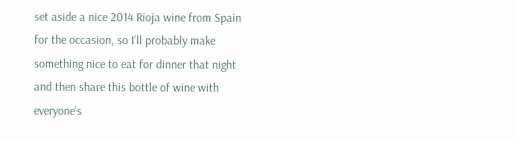set aside a nice 2014 Rioja wine from Spain for the occasion, so I’ll probably make something nice to eat for dinner that night and then share this bottle of wine with everyone’s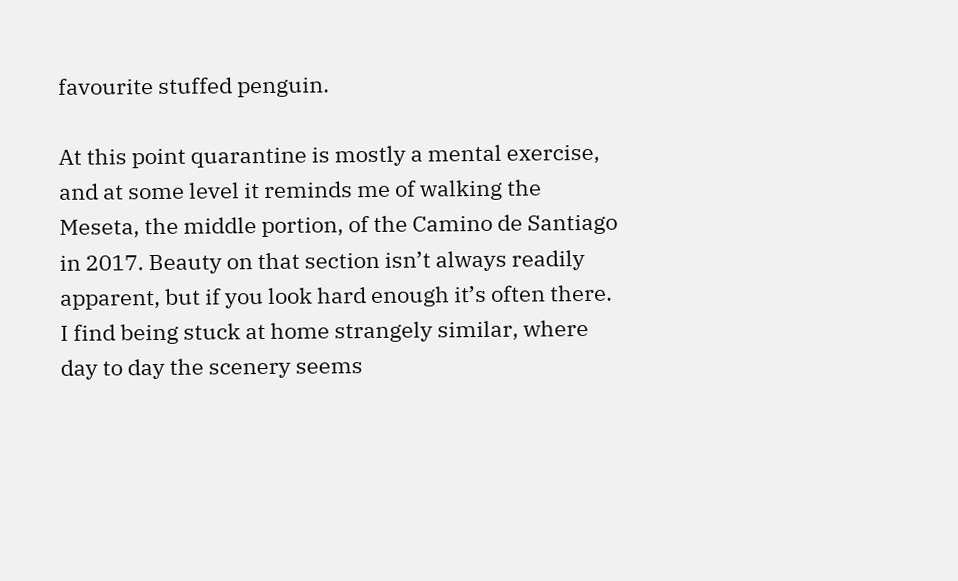favourite stuffed penguin.

At this point quarantine is mostly a mental exercise, and at some level it reminds me of walking the Meseta, the middle portion, of the Camino de Santiago in 2017. Beauty on that section isn’t always readily apparent, but if you look hard enough it’s often there. I find being stuck at home strangely similar, where day to day the scenery seems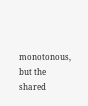monotonous, but the shared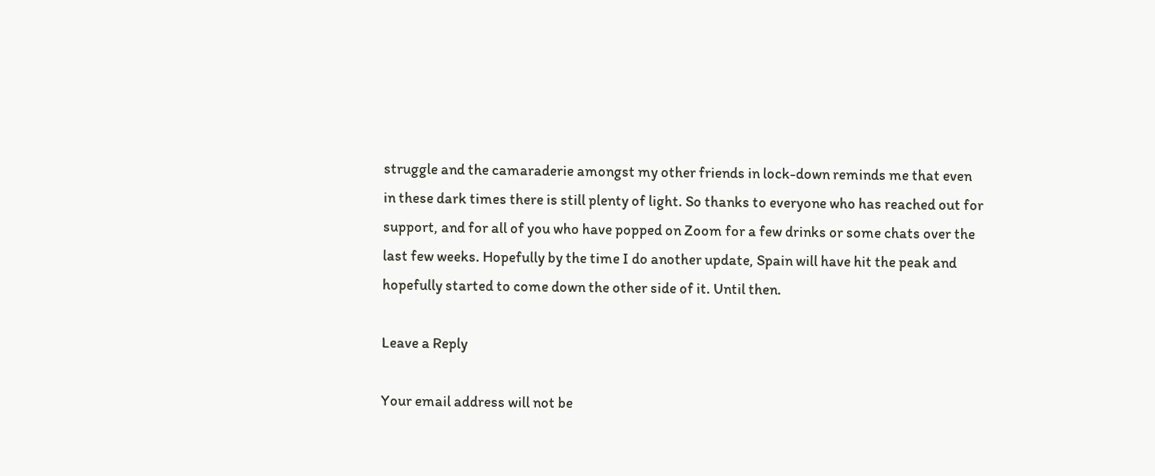struggle and the camaraderie amongst my other friends in lock-down reminds me that even in these dark times there is still plenty of light. So thanks to everyone who has reached out for support, and for all of you who have popped on Zoom for a few drinks or some chats over the last few weeks. Hopefully by the time I do another update, Spain will have hit the peak and hopefully started to come down the other side of it. Until then.

Leave a Reply

Your email address will not be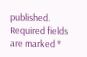published. Required fields are marked *